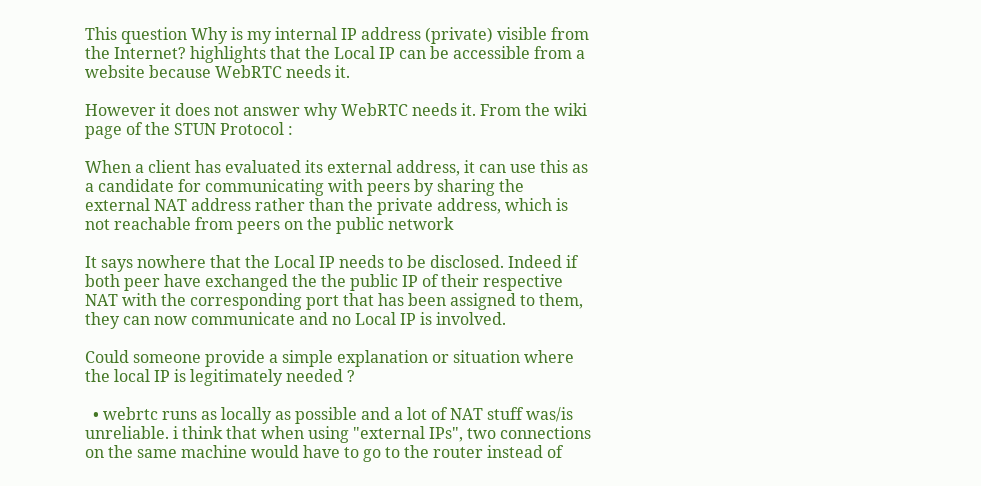This question Why is my internal IP address (private) visible from the Internet? highlights that the Local IP can be accessible from a website because WebRTC needs it.

However it does not answer why WebRTC needs it. From the wiki page of the STUN Protocol :

When a client has evaluated its external address, it can use this as a candidate for communicating with peers by sharing the external NAT address rather than the private address, which is not reachable from peers on the public network

It says nowhere that the Local IP needs to be disclosed. Indeed if both peer have exchanged the the public IP of their respective NAT with the corresponding port that has been assigned to them, they can now communicate and no Local IP is involved.

Could someone provide a simple explanation or situation where the local IP is legitimately needed ?

  • webrtc runs as locally as possible and a lot of NAT stuff was/is unreliable. i think that when using "external IPs", two connections on the same machine would have to go to the router instead of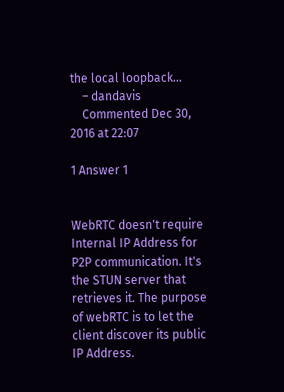the local loopback...
    – dandavis
    Commented Dec 30, 2016 at 22:07

1 Answer 1


WebRTC doesn't require Internal IP Address for P2P communication. It's the STUN server that retrieves it. The purpose of webRTC is to let the client discover its public IP Address.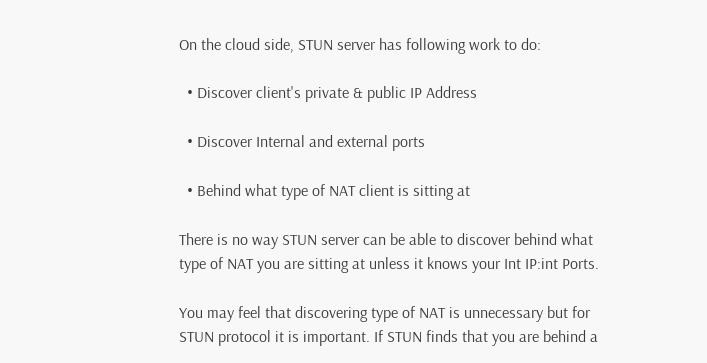On the cloud side, STUN server has following work to do:

  • Discover client's private & public IP Address

  • Discover Internal and external ports

  • Behind what type of NAT client is sitting at

There is no way STUN server can be able to discover behind what type of NAT you are sitting at unless it knows your Int IP:int Ports.

You may feel that discovering type of NAT is unnecessary but for STUN protocol it is important. If STUN finds that you are behind a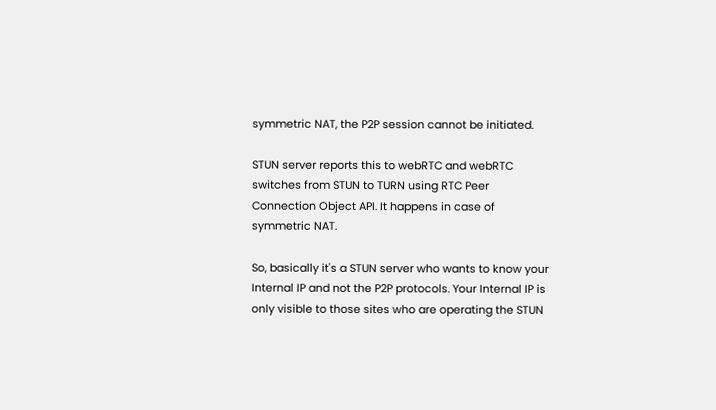symmetric NAT, the P2P session cannot be initiated.

STUN server reports this to webRTC and webRTC switches from STUN to TURN using RTC Peer Connection Object API. It happens in case of symmetric NAT.

So, basically it's a STUN server who wants to know your Internal IP and not the P2P protocols. Your Internal IP is only visible to those sites who are operating the STUN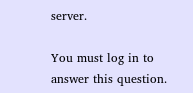server.

You must log in to answer this question.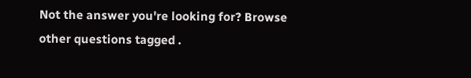Not the answer you're looking for? Browse other questions tagged .